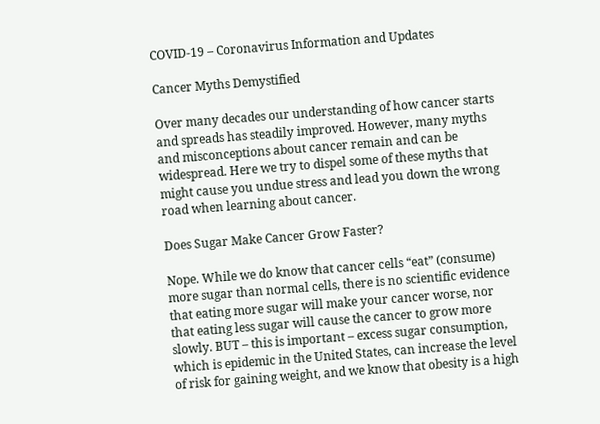COVID-19 – Coronavirus Information and Updates

Cancer Myths Demystified

Over many decades our understanding of how cancer starts and spreads has steadily improved. However, many myths and misconceptions about cancer remain and can be widespread. Here we try to dispel some of these myths that might cause you undue stress and lead you down the wrong road when learning about cancer.

Does Sugar Make Cancer Grow Faster?

Nope. While we do know that cancer cells “eat” (consume) more sugar than normal cells, there is no scientific evidence that eating more sugar will make your cancer worse, nor that eating less sugar will cause the cancer to grow more slowly. BUT – this is important – excess sugar consumption, which is epidemic in the United States, can increase the level of risk for gaining weight, and we know that obesity is a high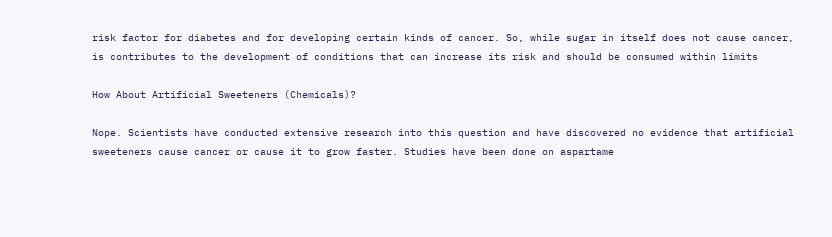risk factor for diabetes and for developing certain kinds of cancer. So, while sugar in itself does not cause cancer, is contributes to the development of conditions that can increase its risk and should be consumed within limits

How About Artificial Sweeteners (Chemicals)?

Nope. Scientists have conducted extensive research into this question and have discovered no evidence that artificial sweeteners cause cancer or cause it to grow faster. Studies have been done on aspartame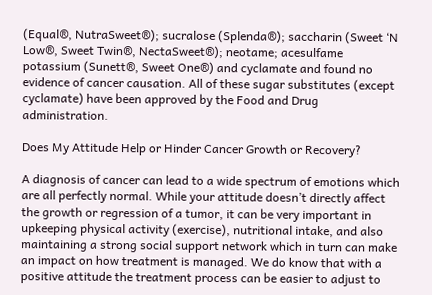(Equal®, NutraSweet®); sucralose (Splenda®); saccharin (Sweet ‘N Low®, Sweet Twin®, NectaSweet®); neotame; acesulfame potassium (Sunett®, Sweet One®) and cyclamate and found no evidence of cancer causation. All of these sugar substitutes (except cyclamate) have been approved by the Food and Drug administration.

Does My Attitude Help or Hinder Cancer Growth or Recovery?

A diagnosis of cancer can lead to a wide spectrum of emotions which are all perfectly normal. While your attitude doesn’t directly affect the growth or regression of a tumor, it can be very important in upkeeping physical activity (exercise), nutritional intake, and also maintaining a strong social support network which in turn can make an impact on how treatment is managed. We do know that with a positive attitude the treatment process can be easier to adjust to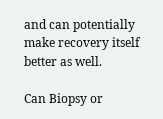and can potentially make recovery itself better as well.

Can Biopsy or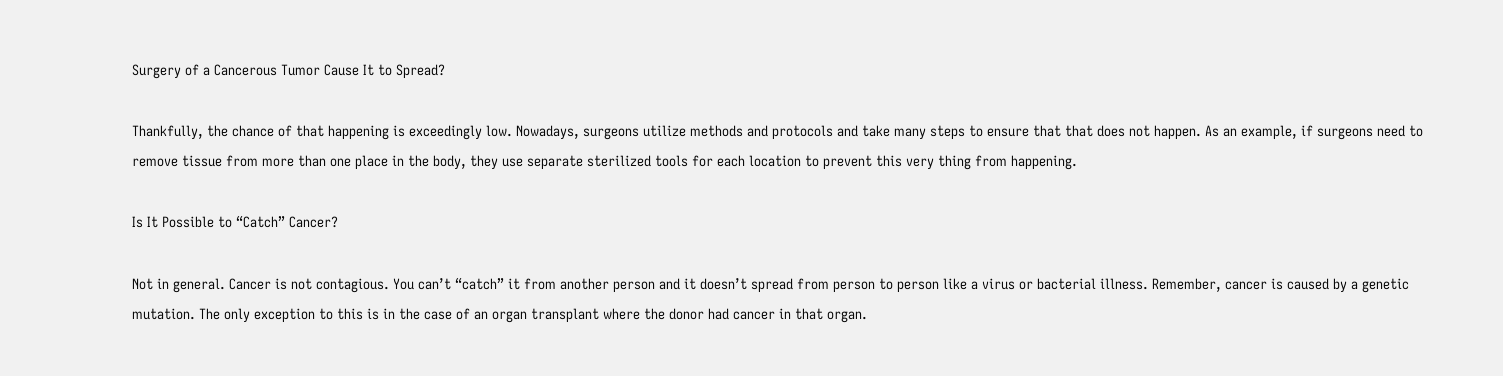Surgery of a Cancerous Tumor Cause It to Spread?

Thankfully, the chance of that happening is exceedingly low. Nowadays, surgeons utilize methods and protocols and take many steps to ensure that that does not happen. As an example, if surgeons need to remove tissue from more than one place in the body, they use separate sterilized tools for each location to prevent this very thing from happening.

Is It Possible to “Catch” Cancer?

Not in general. Cancer is not contagious. You can’t “catch” it from another person and it doesn’t spread from person to person like a virus or bacterial illness. Remember, cancer is caused by a genetic mutation. The only exception to this is in the case of an organ transplant where the donor had cancer in that organ.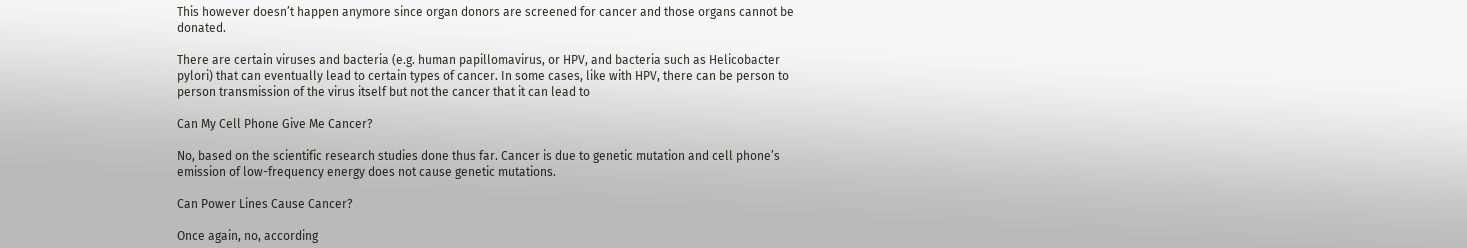This however doesn’t happen anymore since organ donors are screened for cancer and those organs cannot be donated.

There are certain viruses and bacteria (e.g. human papillomavirus, or HPV, and bacteria such as Helicobacter pylori) that can eventually lead to certain types of cancer. In some cases, like with HPV, there can be person to person transmission of the virus itself but not the cancer that it can lead to

Can My Cell Phone Give Me Cancer?

No, based on the scientific research studies done thus far. Cancer is due to genetic mutation and cell phone’s emission of low-frequency energy does not cause genetic mutations.

Can Power Lines Cause Cancer?

Once again, no, according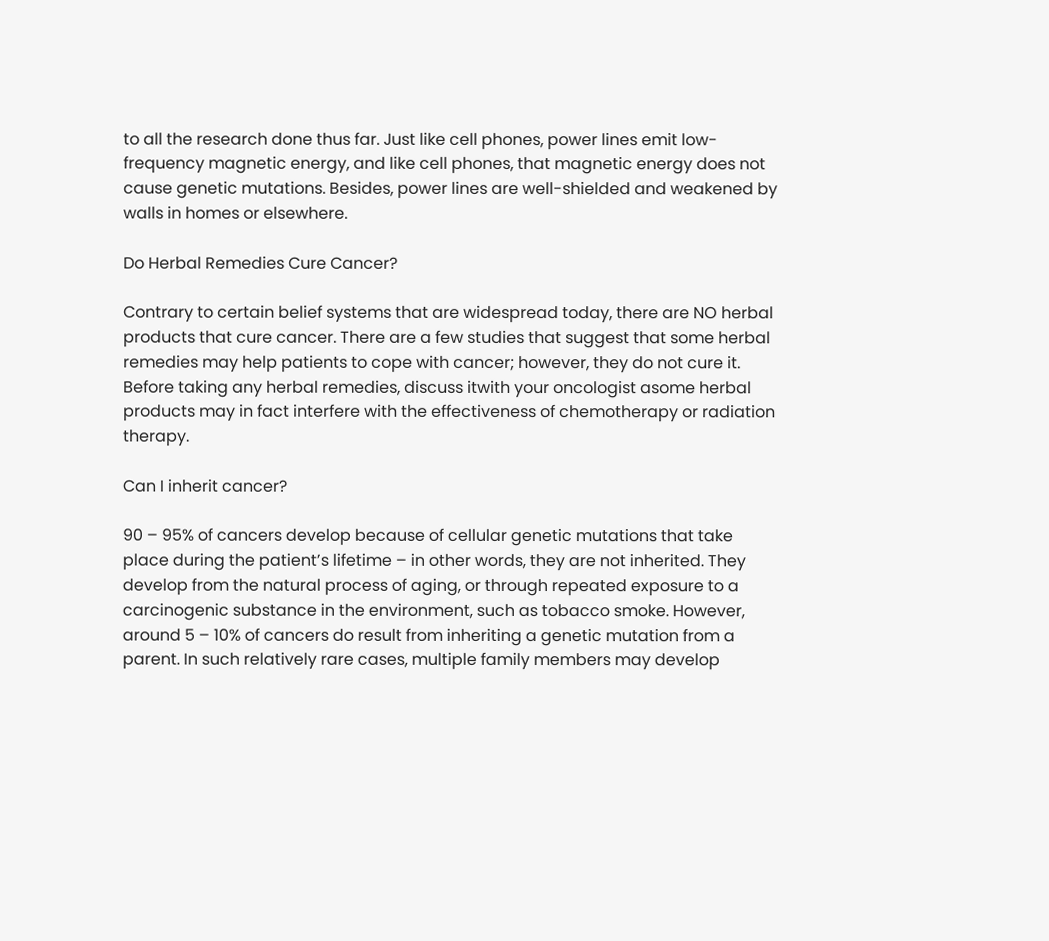to all the research done thus far. Just like cell phones, power lines emit low-frequency magnetic energy, and like cell phones, that magnetic energy does not cause genetic mutations. Besides, power lines are well-shielded and weakened by walls in homes or elsewhere.

Do Herbal Remedies Cure Cancer?

Contrary to certain belief systems that are widespread today, there are NO herbal products that cure cancer. There are a few studies that suggest that some herbal remedies may help patients to cope with cancer; however, they do not cure it. Before taking any herbal remedies, discuss itwith your oncologist asome herbal products may in fact interfere with the effectiveness of chemotherapy or radiation therapy.

Can I inherit cancer?

90 – 95% of cancers develop because of cellular genetic mutations that take place during the patient’s lifetime – in other words, they are not inherited. They develop from the natural process of aging, or through repeated exposure to a carcinogenic substance in the environment, such as tobacco smoke. However, around 5 – 10% of cancers do result from inheriting a genetic mutation from a parent. In such relatively rare cases, multiple family members may develop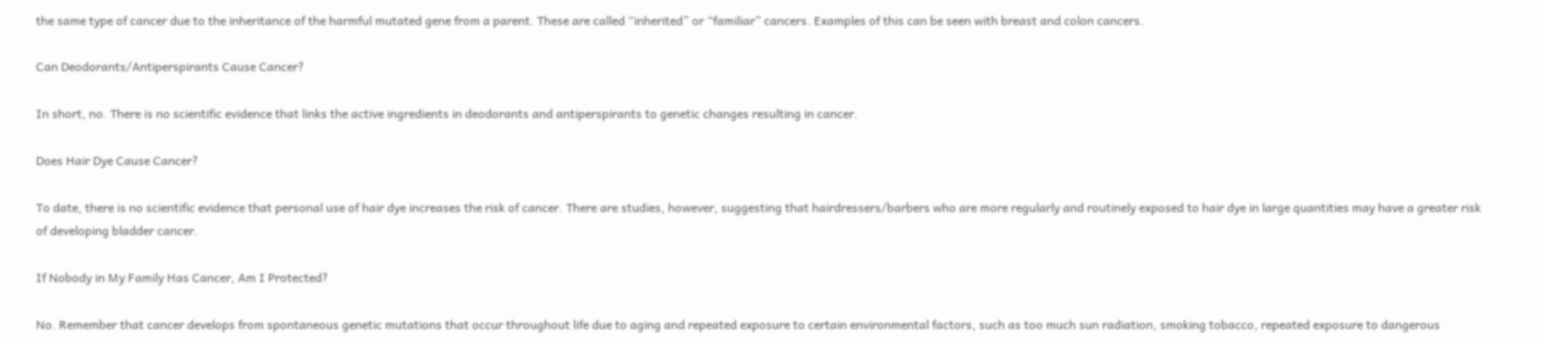the same type of cancer due to the inheritance of the harmful mutated gene from a parent. These are called “inherited” or “familiar” cancers. Examples of this can be seen with breast and colon cancers.

Can Deodorants/Antiperspirants Cause Cancer?

In short, no. There is no scientific evidence that links the active ingredients in deodorants and antiperspirants to genetic changes resulting in cancer.

Does Hair Dye Cause Cancer?

To date, there is no scientific evidence that personal use of hair dye increases the risk of cancer. There are studies, however, suggesting that hairdressers/barbers who are more regularly and routinely exposed to hair dye in large quantities may have a greater risk of developing bladder cancer.

If Nobody in My Family Has Cancer, Am I Protected?

No. Remember that cancer develops from spontaneous genetic mutations that occur throughout life due to aging and repeated exposure to certain environmental factors, such as too much sun radiation, smoking tobacco, repeated exposure to dangerous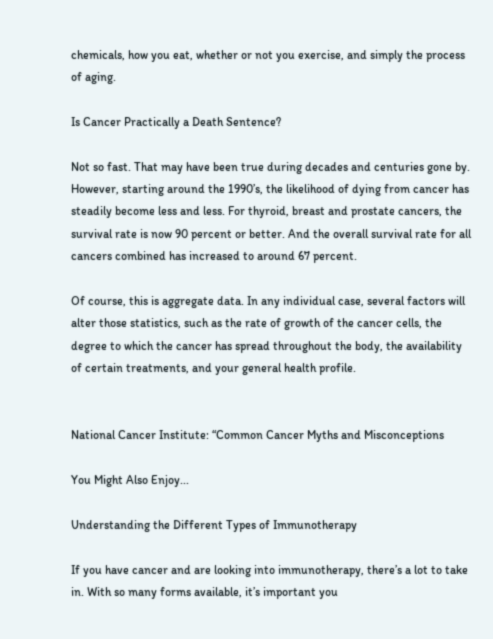chemicals, how you eat, whether or not you exercise, and simply the process of aging.

Is Cancer Practically a Death Sentence?

Not so fast. That may have been true during decades and centuries gone by. However, starting around the 1990’s, the likelihood of dying from cancer has steadily become less and less. For thyroid, breast and prostate cancers, the survival rate is now 90 percent or better. And the overall survival rate for all cancers combined has increased to around 67 percent.

Of course, this is aggregate data. In any individual case, several factors will alter those statistics, such as the rate of growth of the cancer cells, the degree to which the cancer has spread throughout the body, the availability of certain treatments, and your general health profile.


National Cancer Institute: “Common Cancer Myths and Misconceptions

You Might Also Enjoy...

Understanding the Different Types of Immunotherapy

If you have cancer and are looking into immunotherapy, there’s a lot to take in. With so many forms available, it’s important you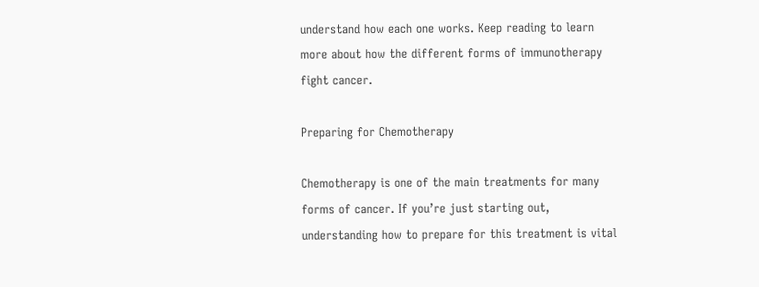understand how each one works. Keep reading to learn more about how the different forms of immunotherapy fight cancer.

Preparing for Chemotherapy

Chemotherapy is one of the main treatments for many forms of cancer. If you’re just starting out, understanding how to prepare for this treatment is vital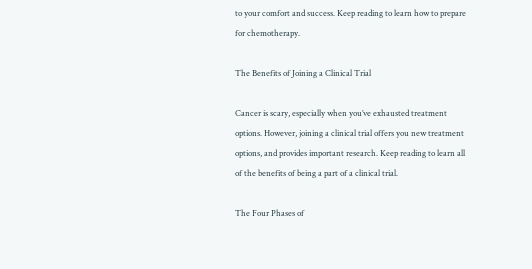to your comfort and success. Keep reading to learn how to prepare for chemotherapy.

The Benefits of Joining a Clinical Trial

Cancer is scary, especially when you’ve exhausted treatment options. However, joining a clinical trial offers you new treatment options, and provides important research. Keep reading to learn all of the benefits of being a part of a clinical trial.

The Four Phases of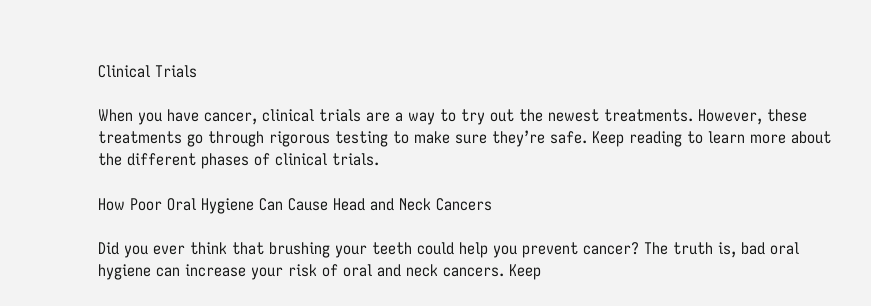Clinical Trials

When you have cancer, clinical trials are a way to try out the newest treatments. However, these treatments go through rigorous testing to make sure they’re safe. Keep reading to learn more about the different phases of clinical trials.

How Poor Oral Hygiene Can Cause Head and Neck Cancers

Did you ever think that brushing your teeth could help you prevent cancer? The truth is, bad oral hygiene can increase your risk of oral and neck cancers. Keep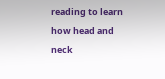reading to learn how head and neck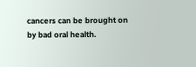cancers can be brought on by bad oral health.